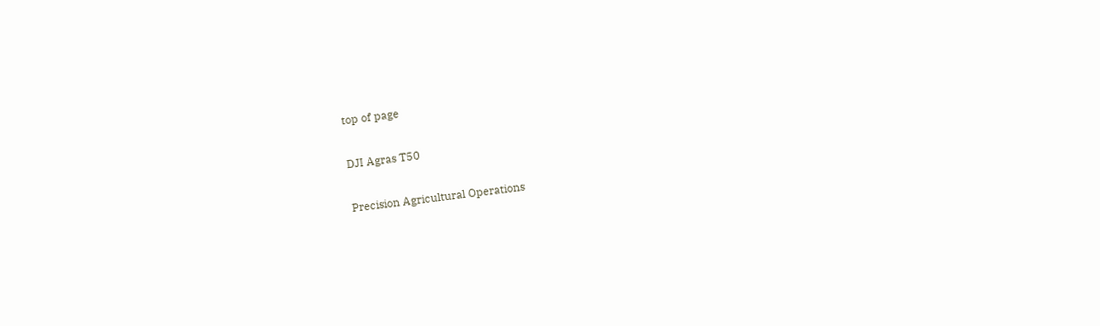top of page

DJI Agras T50

Precision Agricultural Operations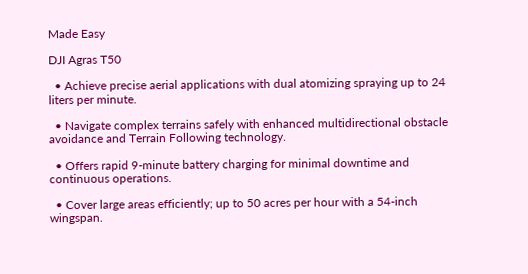Made Easy

DJI Agras T50

  • Achieve precise aerial applications with dual atomizing spraying up to 24 liters per minute.

  • Navigate complex terrains safely with enhanced multidirectional obstacle avoidance and Terrain Following technology.

  • Offers rapid 9-minute battery charging for minimal downtime and continuous operations.

  • Cover large areas efficiently; up to 50 acres per hour with a 54-inch wingspan.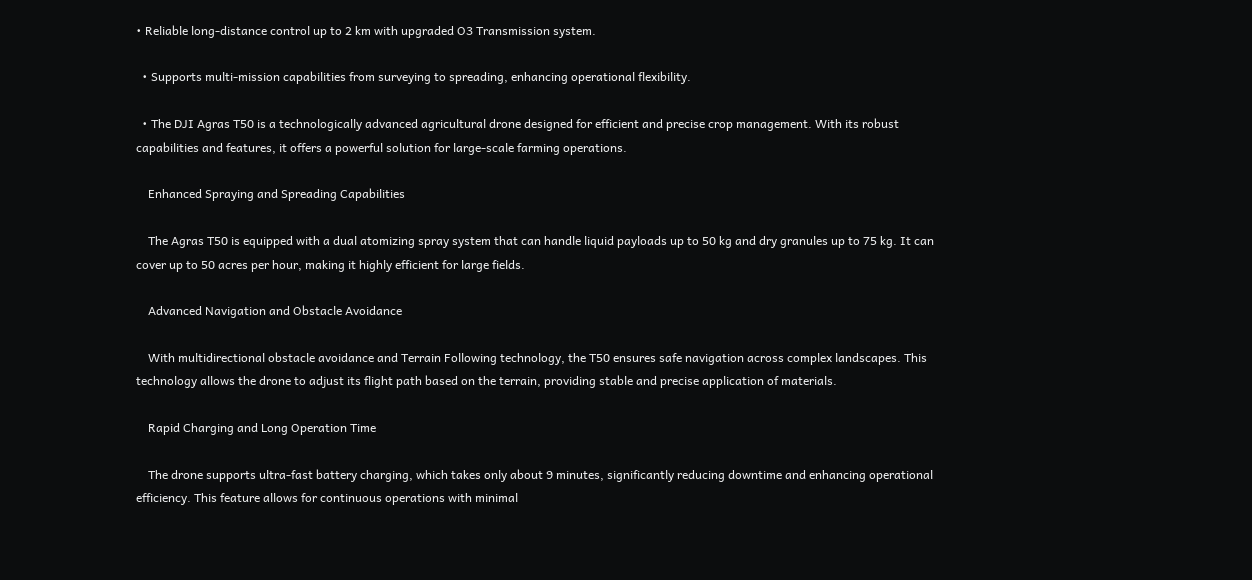• Reliable long-distance control up to 2 km with upgraded O3 Transmission system.

  • Supports multi-mission capabilities from surveying to spreading, enhancing operational flexibility.

  • The DJI Agras T50 is a technologically advanced agricultural drone designed for efficient and precise crop management. With its robust capabilities and features, it offers a powerful solution for large-scale farming operations.

    Enhanced Spraying and Spreading Capabilities

    The Agras T50 is equipped with a dual atomizing spray system that can handle liquid payloads up to 50 kg and dry granules up to 75 kg. It can cover up to 50 acres per hour, making it highly efficient for large fields.

    Advanced Navigation and Obstacle Avoidance

    With multidirectional obstacle avoidance and Terrain Following technology, the T50 ensures safe navigation across complex landscapes. This technology allows the drone to adjust its flight path based on the terrain, providing stable and precise application of materials.

    Rapid Charging and Long Operation Time

    The drone supports ultra-fast battery charging, which takes only about 9 minutes, significantly reducing downtime and enhancing operational efficiency. This feature allows for continuous operations with minimal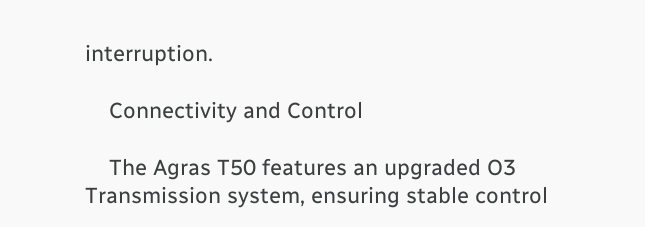interruption.

    Connectivity and Control

    The Agras T50 features an upgraded O3 Transmission system, ensuring stable control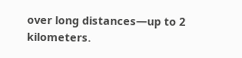over long distances—up to 2 kilometers.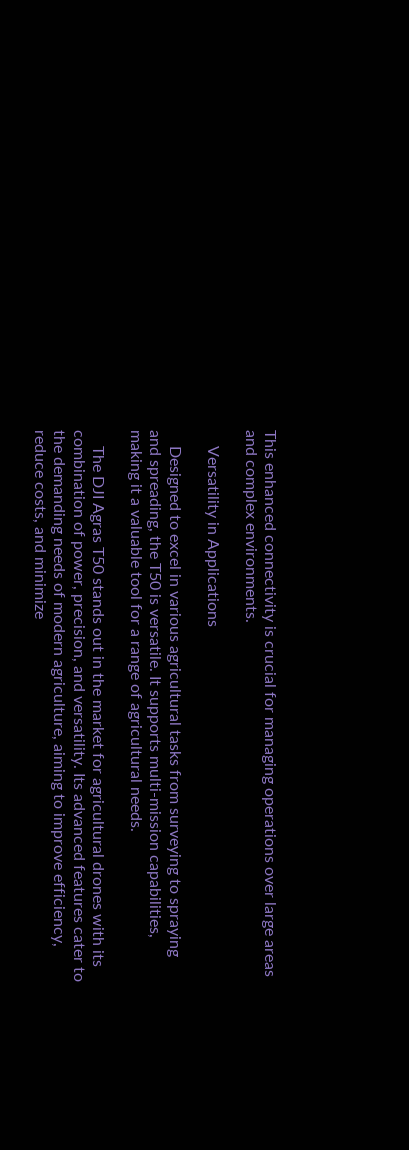This enhanced connectivity is crucial for managing operations over large areas and complex environments.

    Versatility in Applications

    Designed to excel in various agricultural tasks from surveying to spraying and spreading, the T50 is versatile. It supports multi-mission capabilities, making it a valuable tool for a range of agricultural needs.

    The DJI Agras T50 stands out in the market for agricultural drones with its combination of power, precision, and versatility. Its advanced features cater to the demanding needs of modern agriculture, aiming to improve efficiency, reduce costs, and minimize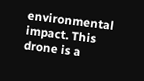environmental impact. This drone is a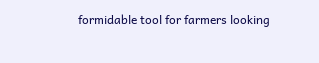formidable tool for farmers looking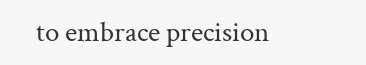to embrace precision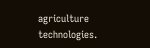agriculture technologies.